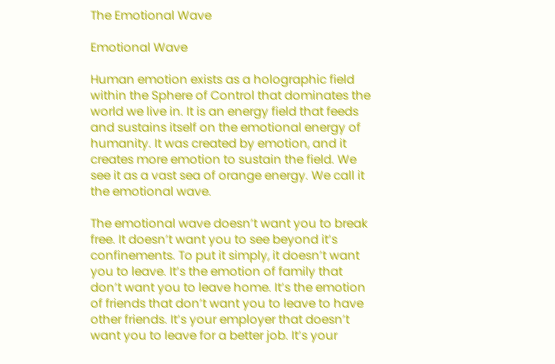The Emotional Wave

Emotional Wave

Human emotion exists as a holographic field within the Sphere of Control that dominates the world we live in. It is an energy field that feeds and sustains itself on the emotional energy of humanity. It was created by emotion, and it creates more emotion to sustain the field. We see it as a vast sea of orange energy. We call it the emotional wave.

The emotional wave doesn’t want you to break free. It doesn’t want you to see beyond it’s confinements. To put it simply, it doesn’t want you to leave. It’s the emotion of family that don’t want you to leave home. It’s the emotion of friends that don’t want you to leave to have other friends. It’s your employer that doesn’t want you to leave for a better job. It’s your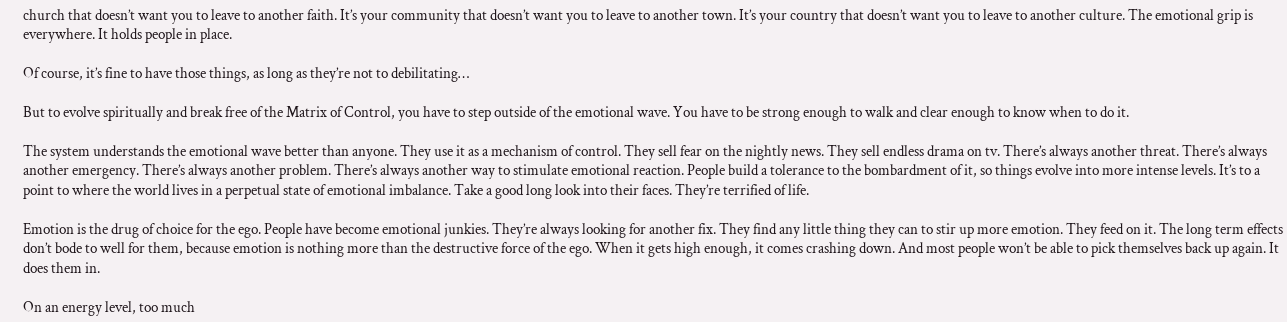church that doesn’t want you to leave to another faith. It’s your community that doesn’t want you to leave to another town. It’s your country that doesn’t want you to leave to another culture. The emotional grip is everywhere. It holds people in place.

Of course, it’s fine to have those things, as long as they’re not to debilitating…

But to evolve spiritually and break free of the Matrix of Control, you have to step outside of the emotional wave. You have to be strong enough to walk and clear enough to know when to do it.

The system understands the emotional wave better than anyone. They use it as a mechanism of control. They sell fear on the nightly news. They sell endless drama on tv. There’s always another threat. There’s always another emergency. There’s always another problem. There’s always another way to stimulate emotional reaction. People build a tolerance to the bombardment of it, so things evolve into more intense levels. It’s to a point to where the world lives in a perpetual state of emotional imbalance. Take a good long look into their faces. They’re terrified of life.

Emotion is the drug of choice for the ego. People have become emotional junkies. They’re always looking for another fix. They find any little thing they can to stir up more emotion. They feed on it. The long term effects don’t bode to well for them, because emotion is nothing more than the destructive force of the ego. When it gets high enough, it comes crashing down. And most people won’t be able to pick themselves back up again. It does them in.

On an energy level, too much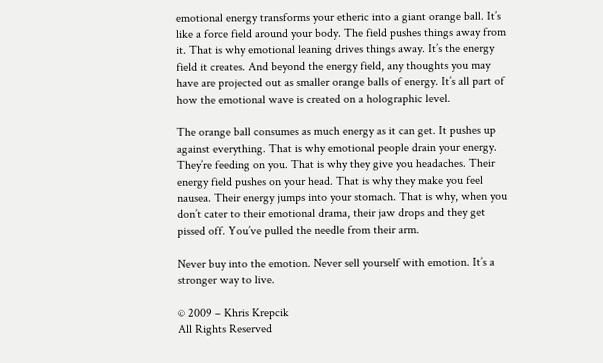emotional energy transforms your etheric into a giant orange ball. It’s like a force field around your body. The field pushes things away from it. That is why emotional leaning drives things away. It’s the energy field it creates. And beyond the energy field, any thoughts you may have are projected out as smaller orange balls of energy. It’s all part of how the emotional wave is created on a holographic level.

The orange ball consumes as much energy as it can get. It pushes up against everything. That is why emotional people drain your energy. They’re feeding on you. That is why they give you headaches. Their energy field pushes on your head. That is why they make you feel nausea. Their energy jumps into your stomach. That is why, when you don’t cater to their emotional drama, their jaw drops and they get pissed off. You’ve pulled the needle from their arm.

Never buy into the emotion. Never sell yourself with emotion. It’s a stronger way to live.

© 2009 – Khris Krepcik
All Rights Reserved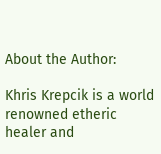About the Author:

Khris Krepcik is a world renowned etheric healer and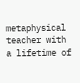metaphysical teacher with a lifetime of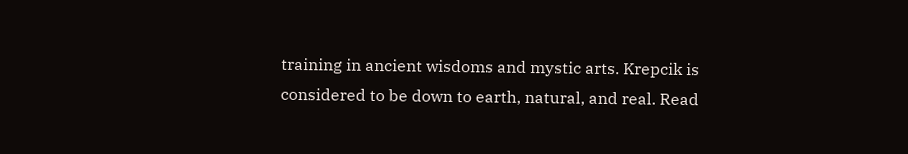training in ancient wisdoms and mystic arts. Krepcik is considered to be down to earth, natural, and real. Read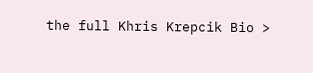the full Khris Krepcik Bio >